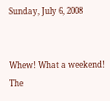Sunday, July 6, 2008


Whew! What a weekend! The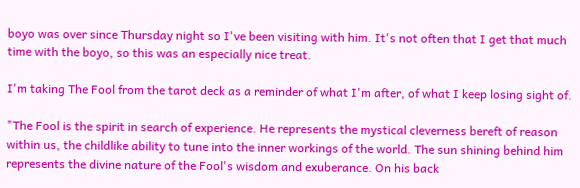boyo was over since Thursday night so I've been visiting with him. It's not often that I get that much time with the boyo, so this was an especially nice treat.

I'm taking The Fool from the tarot deck as a reminder of what I'm after, of what I keep losing sight of.

"The Fool is the spirit in search of experience. He represents the mystical cleverness bereft of reason within us, the childlike ability to tune into the inner workings of the world. The sun shining behind him represents the divine nature of the Fool's wisdom and exuberance. On his back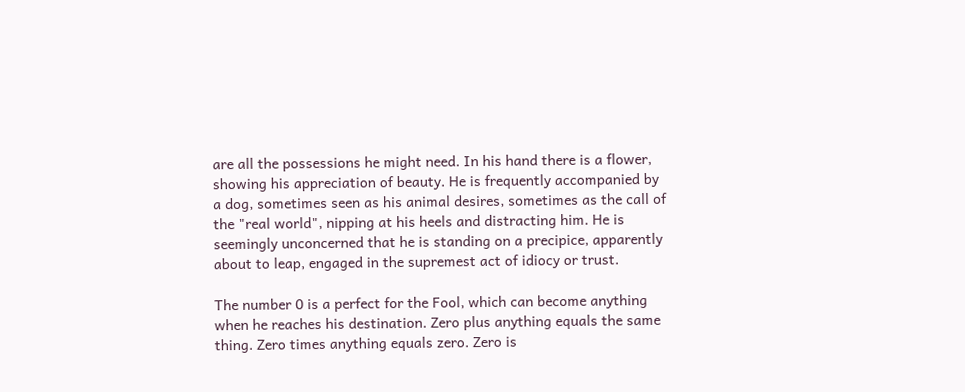are all the possessions he might need. In his hand there is a flower, showing his appreciation of beauty. He is frequently accompanied by a dog, sometimes seen as his animal desires, sometimes as the call of the "real world", nipping at his heels and distracting him. He is seemingly unconcerned that he is standing on a precipice, apparently about to leap, engaged in the supremest act of idiocy or trust.

The number 0 is a perfect for the Fool, which can become anything when he reaches his destination. Zero plus anything equals the same thing. Zero times anything equals zero. Zero is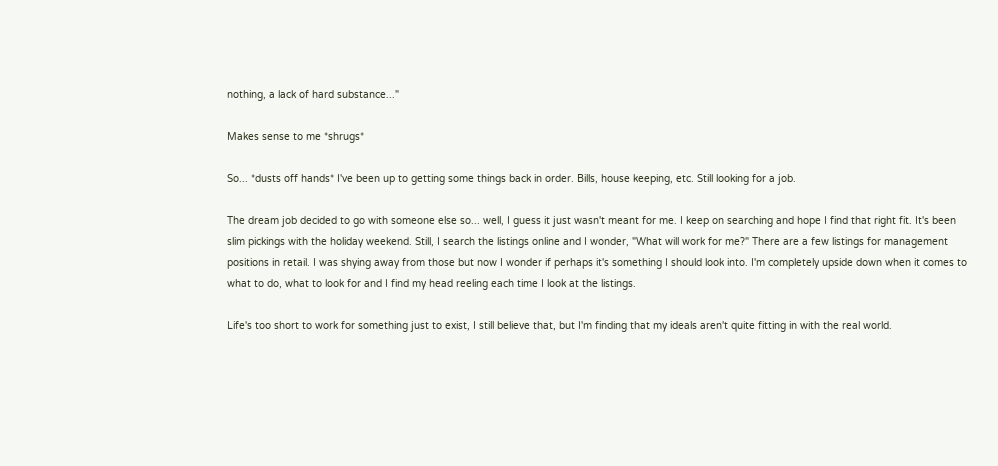nothing, a lack of hard substance..."

Makes sense to me *shrugs*

So... *dusts off hands* I've been up to getting some things back in order. Bills, house keeping, etc. Still looking for a job.

The dream job decided to go with someone else so... well, I guess it just wasn't meant for me. I keep on searching and hope I find that right fit. It's been slim pickings with the holiday weekend. Still, I search the listings online and I wonder, "What will work for me?" There are a few listings for management positions in retail. I was shying away from those but now I wonder if perhaps it's something I should look into. I'm completely upside down when it comes to what to do, what to look for and I find my head reeling each time I look at the listings.

Life's too short to work for something just to exist, I still believe that, but I'm finding that my ideals aren't quite fitting in with the real world.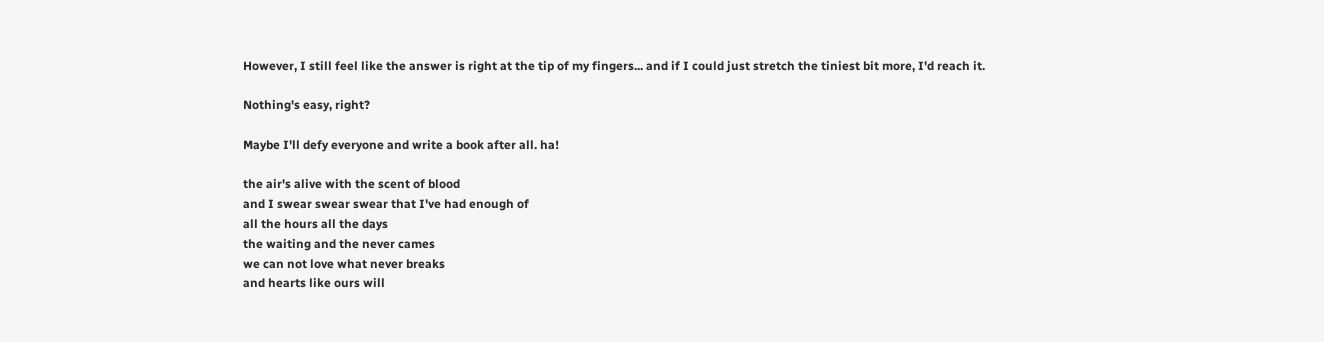However, I still feel like the answer is right at the tip of my fingers... and if I could just stretch the tiniest bit more, I'd reach it.

Nothing's easy, right?

Maybe I'll defy everyone and write a book after all. ha!

the air's alive with the scent of blood
and I swear swear swear that I've had enough of
all the hours all the days
the waiting and the never cames
we can not love what never breaks
and hearts like ours will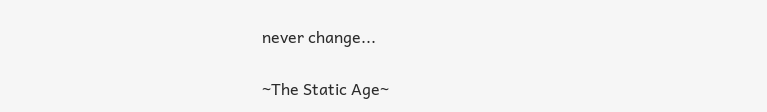never change...

~The Static Age~